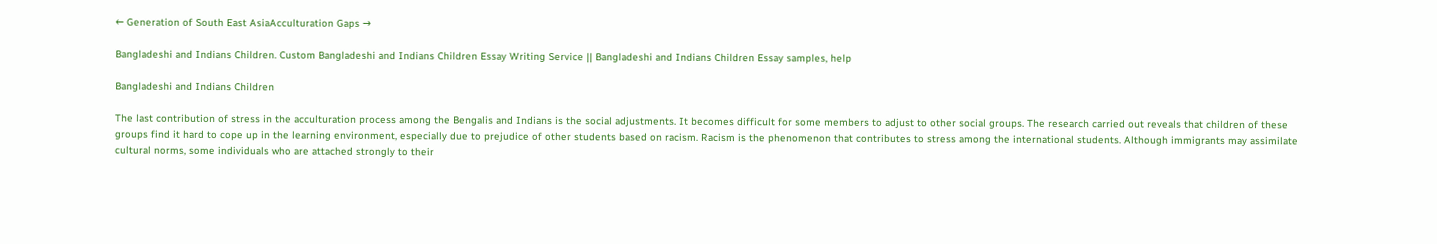← Generation of South East AsiaAcculturation Gaps →

Bangladeshi and Indians Children. Custom Bangladeshi and Indians Children Essay Writing Service || Bangladeshi and Indians Children Essay samples, help

Bangladeshi and Indians Children

The last contribution of stress in the acculturation process among the Bengalis and Indians is the social adjustments. It becomes difficult for some members to adjust to other social groups. The research carried out reveals that children of these groups find it hard to cope up in the learning environment, especially due to prejudice of other students based on racism. Racism is the phenomenon that contributes to stress among the international students. Although immigrants may assimilate  cultural norms, some individuals who are attached strongly to their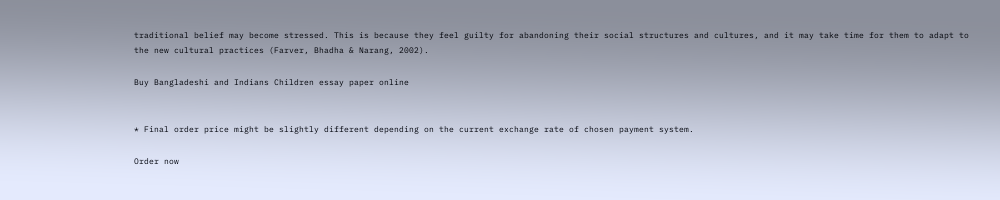traditional belief may become stressed. This is because they feel guilty for abandoning their social structures and cultures, and it may take time for them to adapt to the new cultural practices (Farver, Bhadha & Narang, 2002).

Buy Bangladeshi and Indians Children essay paper online


* Final order price might be slightly different depending on the current exchange rate of chosen payment system.

Order now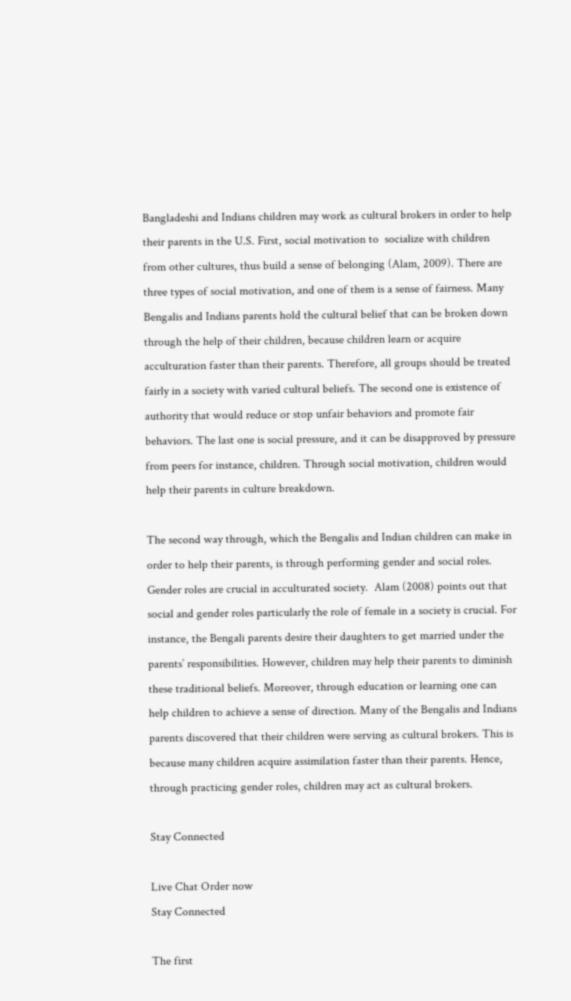Bangladeshi and Indians children may work as cultural brokers in order to help their parents in the U.S. First, social motivation to  socialize with children from other cultures, thus build a sense of belonging (Alam, 2009). There are three types of social motivation, and one of them is a sense of fairness. Many Bengalis and Indians parents hold the cultural belief that can be broken down through the help of their children, because children learn or acquire acculturation faster than their parents. Therefore, all groups should be treated fairly in a society with varied cultural beliefs. The second one is existence of authority that would reduce or stop unfair behaviors and promote fair behaviors. The last one is social pressure, and it can be disapproved by pressure from peers for instance, children. Through social motivation, children would help their parents in culture breakdown.

The second way through, which the Bengalis and Indian children can make in order to help their parents, is through performing gender and social roles. Gender roles are crucial in acculturated society.  Alam (2008) points out that social and gender roles particularly the role of female in a society is crucial. For instance, the Bengali parents desire their daughters to get married under the parents’ responsibilities. However, children may help their parents to diminish these traditional beliefs. Moreover, through education or learning one can help children to achieve a sense of direction. Many of the Bengalis and Indians parents discovered that their children were serving as cultural brokers. This is because many children acquire assimilation faster than their parents. Hence, through practicing gender roles, children may act as cultural brokers.

Stay Connected

Live Chat Order now
Stay Connected

The first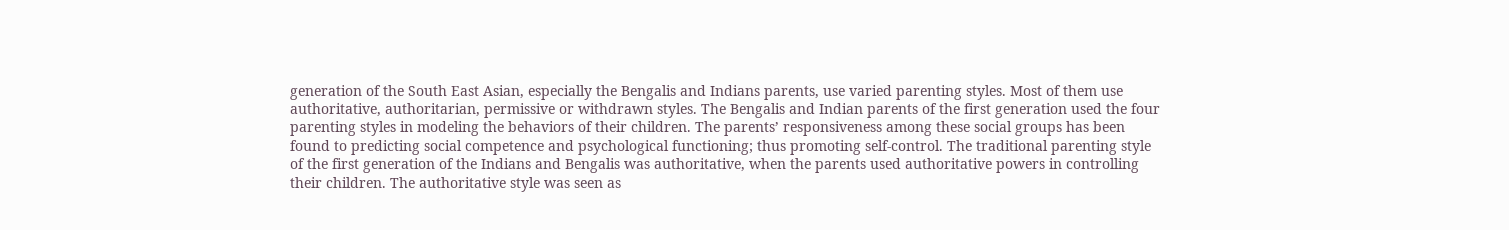generation of the South East Asian, especially the Bengalis and Indians parents, use varied parenting styles. Most of them use authoritative, authoritarian, permissive or withdrawn styles. The Bengalis and Indian parents of the first generation used the four parenting styles in modeling the behaviors of their children. The parents’ responsiveness among these social groups has been found to predicting social competence and psychological functioning; thus promoting self-control. The traditional parenting style of the first generation of the Indians and Bengalis was authoritative, when the parents used authoritative powers in controlling their children. The authoritative style was seen as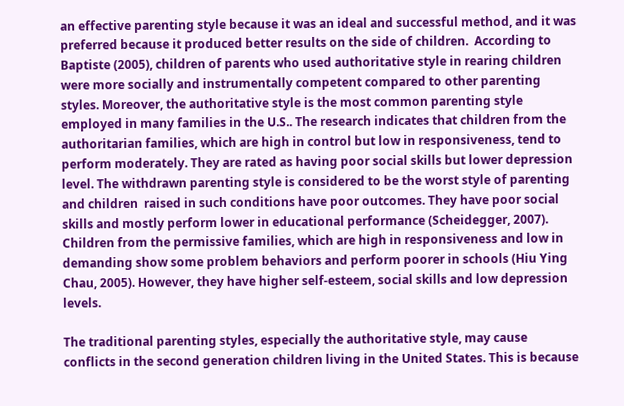an effective parenting style because it was an ideal and successful method, and it was preferred because it produced better results on the side of children.  According to Baptiste (2005), children of parents who used authoritative style in rearing children were more socially and instrumentally competent compared to other parenting styles. Moreover, the authoritative style is the most common parenting style employed in many families in the U.S.. The research indicates that children from the authoritarian families, which are high in control but low in responsiveness, tend to perform moderately. They are rated as having poor social skills but lower depression level. The withdrawn parenting style is considered to be the worst style of parenting and children  raised in such conditions have poor outcomes. They have poor social skills and mostly perform lower in educational performance (Scheidegger, 2007). Children from the permissive families, which are high in responsiveness and low in demanding show some problem behaviors and perform poorer in schools (Hiu Ying Chau, 2005). However, they have higher self-esteem, social skills and low depression levels.

The traditional parenting styles, especially the authoritative style, may cause conflicts in the second generation children living in the United States. This is because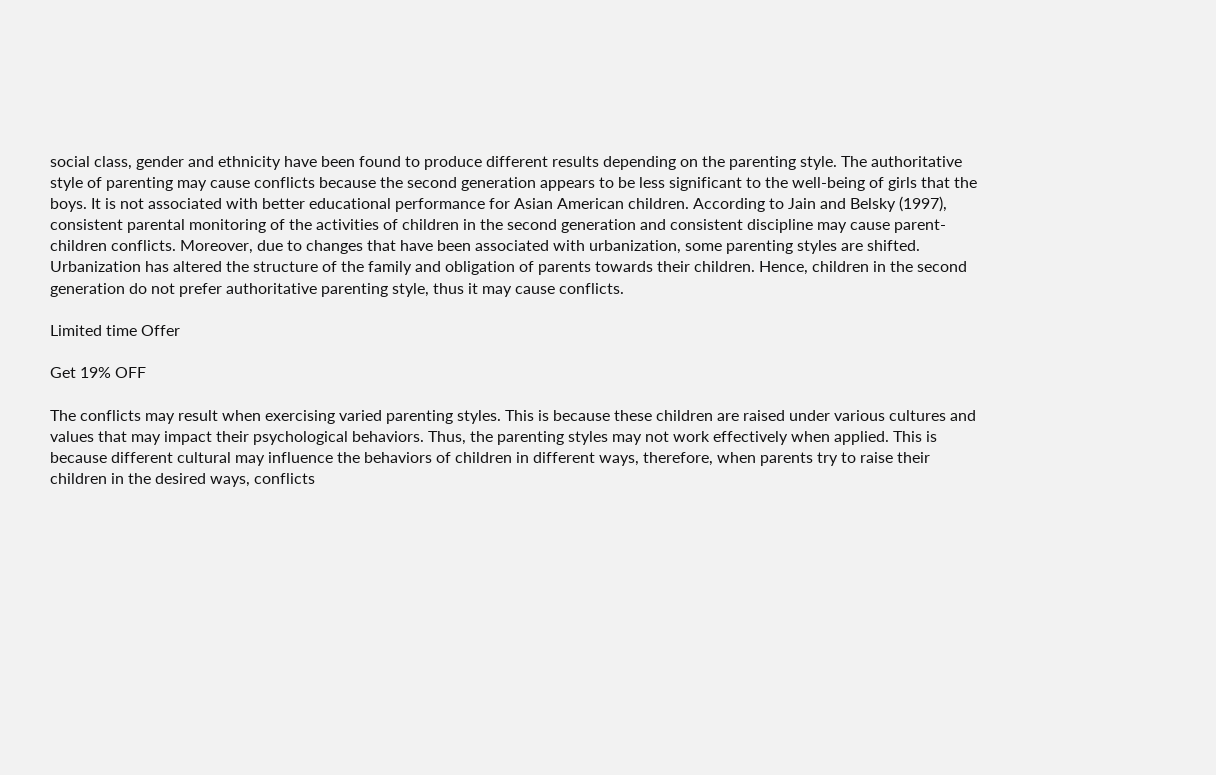social class, gender and ethnicity have been found to produce different results depending on the parenting style. The authoritative style of parenting may cause conflicts because the second generation appears to be less significant to the well-being of girls that the boys. It is not associated with better educational performance for Asian American children. According to Jain and Belsky (1997), consistent parental monitoring of the activities of children in the second generation and consistent discipline may cause parent-children conflicts. Moreover, due to changes that have been associated with urbanization, some parenting styles are shifted. Urbanization has altered the structure of the family and obligation of parents towards their children. Hence, children in the second generation do not prefer authoritative parenting style, thus it may cause conflicts.

Limited time Offer

Get 19% OFF

The conflicts may result when exercising varied parenting styles. This is because these children are raised under various cultures and values that may impact their psychological behaviors. Thus, the parenting styles may not work effectively when applied. This is because different cultural may influence the behaviors of children in different ways, therefore, when parents try to raise their children in the desired ways, conflicts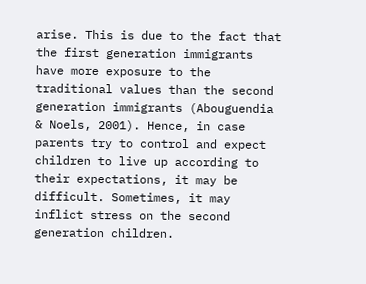arise. This is due to the fact that the first generation immigrants have more exposure to the traditional values than the second generation immigrants (Abouguendia & Noels, 2001). Hence, in case parents try to control and expect children to live up according to their expectations, it may be difficult. Sometimes, it may inflict stress on the second generation children.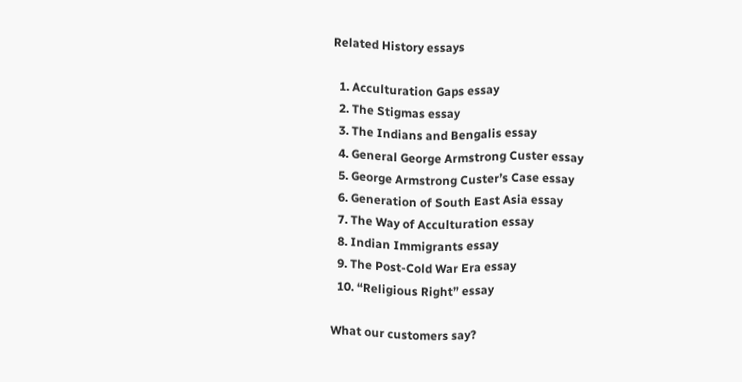Related History essays

  1. Acculturation Gaps essay
  2. The Stigmas essay
  3. The Indians and Bengalis essay
  4. General George Armstrong Custer essay
  5. George Armstrong Custer’s Case essay
  6. Generation of South East Asia essay
  7. The Way of Acculturation essay
  8. Indian Immigrants essay
  9. The Post-Cold War Era essay
  10. “Religious Right” essay

What our customers say?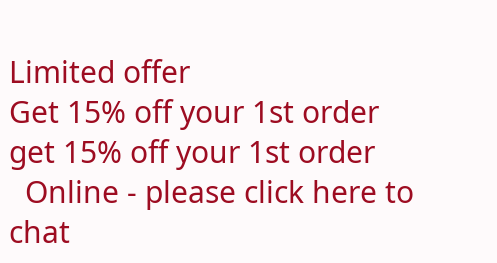Limited offer
Get 15% off your 1st order
get 15% off your 1st order
  Online - please click here to chat